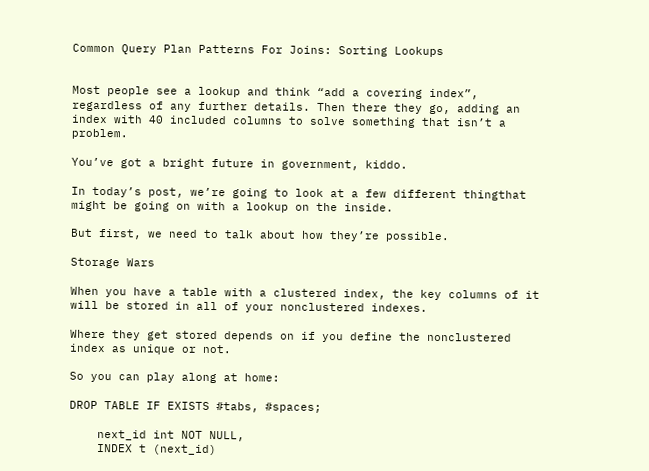Common Query Plan Patterns For Joins: Sorting Lookups


Most people see a lookup and think “add a covering index”, regardless of any further details. Then there they go, adding an index with 40 included columns to solve something that isn’t a problem.

You’ve got a bright future in government, kiddo.

In today’s post, we’re going to look at a few different thingthat might be going on with a lookup on the inside.

But first, we need to talk about how they’re possible.

Storage Wars

When you have a table with a clustered index, the key columns of it will be stored in all of your nonclustered indexes.

Where they get stored depends on if you define the nonclustered index as unique or not.

So you can play along at home:

DROP TABLE IF EXISTS #tabs, #spaces;

    next_id int NOT NULL,
    INDEX t (next_id)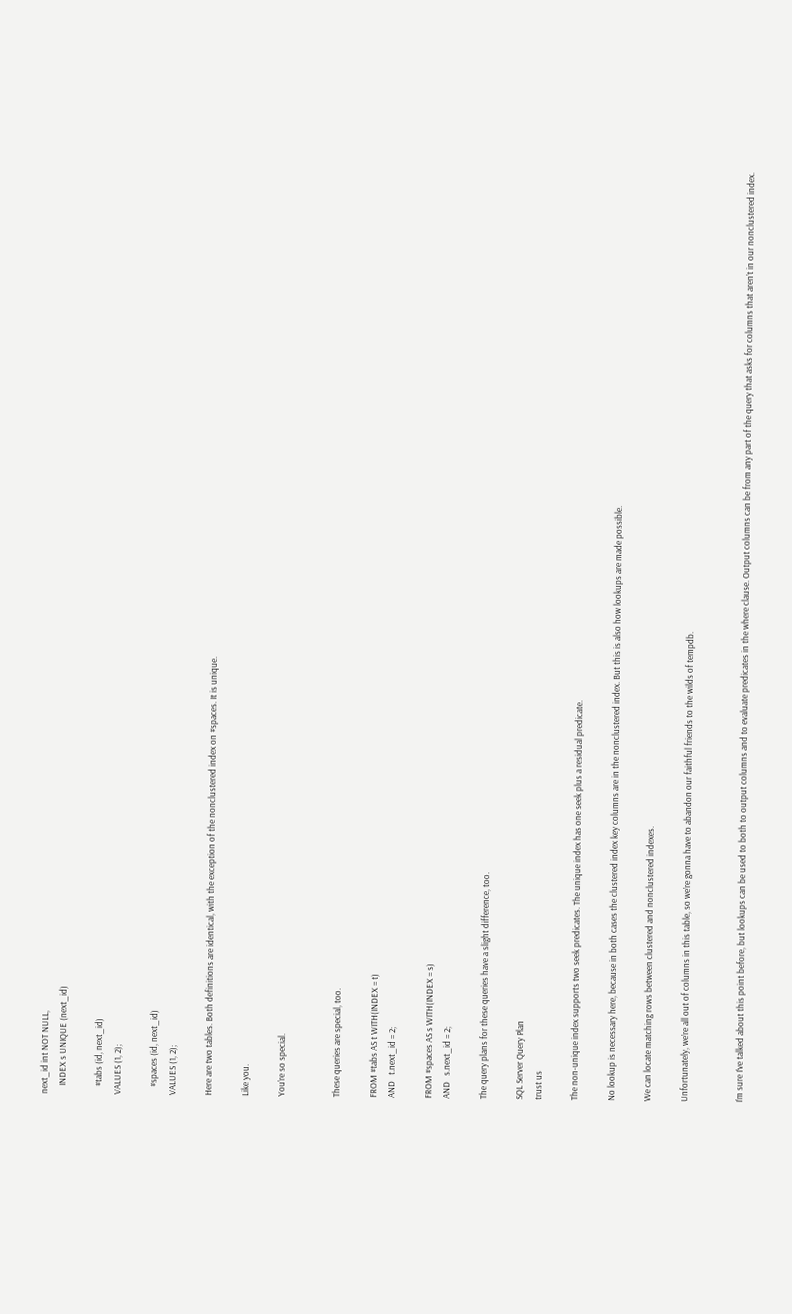next_id int NOT NULL,
    INDEX s UNIQUE (next_id)

    #tabs (id, next_id)
VALUES (1, 2);

    #spaces (id, next_id)
VALUES (1, 2);

Here are two tables. Both definitions are identical, with the exception of the nonclustered index on #spaces. It is unique.

Like you.

You’re so special.


These queries are special, too.

FROM #tabs AS t WITH(INDEX = t)
AND   t.next_id = 2;

FROM #spaces AS s WITH(INDEX = s)
AND   s.next_id = 2;

The query plans for these queries have a slight difference, too.

SQL Server Query Plan
trust us

The non-unique index supports two seek predicates. The unique index has one seek plus a residual predicate.

No lookup is necessary here, because in both cases the clustered index key columns are in the nonclustered index. But this is also how lookups are made possible.

We can locate matching rows between clustered and nonclustered indexes.

Unfortunately, we’re all out of columns in this table, so we’re gonna have to abandon our faithful friends to the wilds of tempdb.


I’m sure I’ve talked about this point before, but lookups can be used to both to output columns and to evaluate predicates in the where clause. Output columns can be from any part of the query that asks for columns that aren’t in our nonclustered index.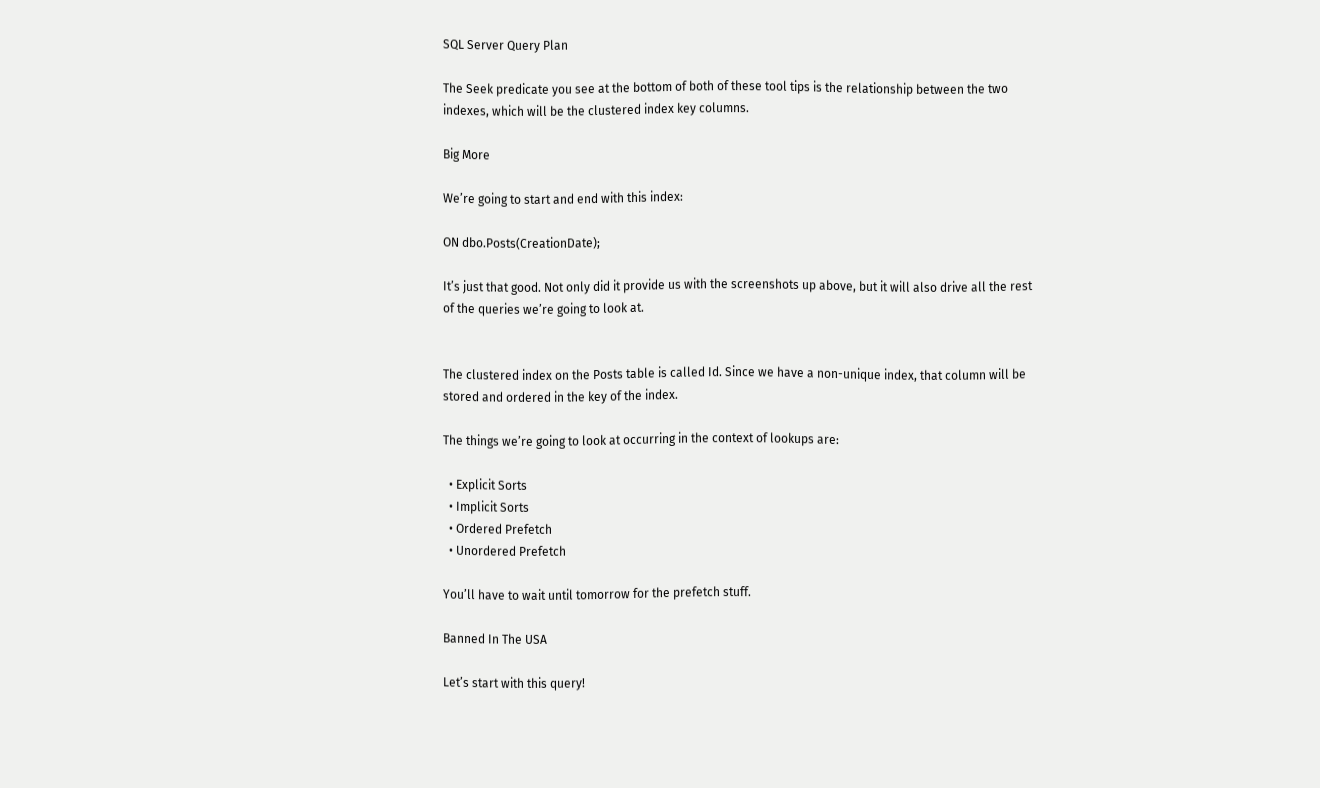SQL Server Query Plan

The Seek predicate you see at the bottom of both of these tool tips is the relationship between the two indexes, which will be the clustered index key columns.

Big More

We’re going to start and end with this index:

ON dbo.Posts(CreationDate);

It’s just that good. Not only did it provide us with the screenshots up above, but it will also drive all the rest of the queries we’re going to look at.


The clustered index on the Posts table is called Id. Since we have a non-unique index, that column will be stored and ordered in the key of the index.

The things we’re going to look at occurring in the context of lookups are:

  • Explicit Sorts
  • Implicit Sorts
  • Ordered Prefetch
  • Unordered Prefetch

You’ll have to wait until tomorrow for the prefetch stuff.

Banned In The USA

Let’s start with this query!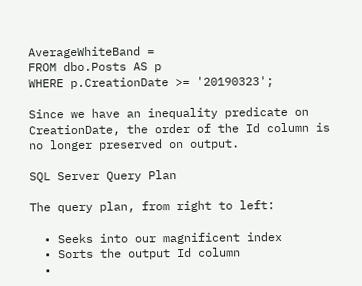AverageWhiteBand =
FROM dbo.Posts AS p
WHERE p.CreationDate >= '20190323';

Since we have an inequality predicate on CreationDate, the order of the Id column is no longer preserved on output.

SQL Server Query Plan

The query plan, from right to left:

  • Seeks into our magnificent index
  • Sorts the output Id column
  •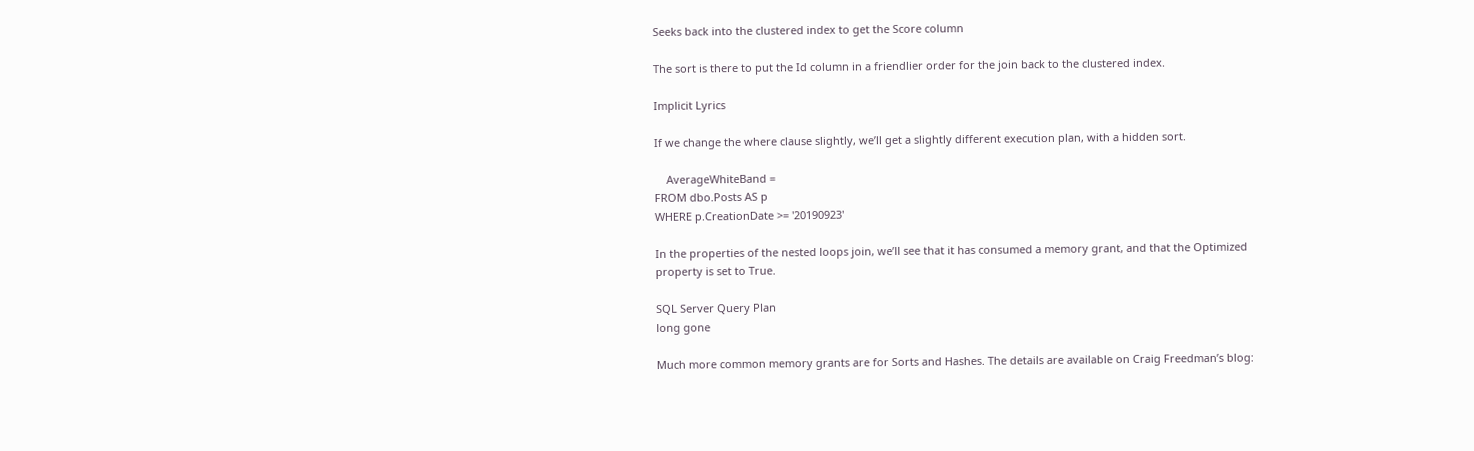Seeks back into the clustered index to get the Score column

The sort is there to put the Id column in a friendlier order for the join back to the clustered index.

Implicit Lyrics

If we change the where clause slightly, we’ll get a slightly different execution plan, with a hidden sort.

    AverageWhiteBand =
FROM dbo.Posts AS p
WHERE p.CreationDate >= '20190923'

In the properties of the nested loops join, we’ll see that it has consumed a memory grant, and that the Optimized property is set to True.

SQL Server Query Plan
long gone

Much more common memory grants are for Sorts and Hashes. The details are available on Craig Freedman’s blog: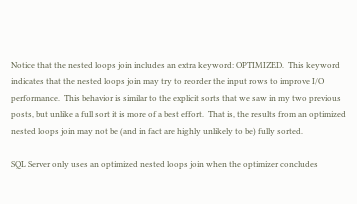Notice that the nested loops join includes an extra keyword: OPTIMIZED.  This keyword indicates that the nested loops join may try to reorder the input rows to improve I/O performance.  This behavior is similar to the explicit sorts that we saw in my two previous posts, but unlike a full sort it is more of a best effort.  That is, the results from an optimized nested loops join may not be (and in fact are highly unlikely to be) fully sorted.

SQL Server only uses an optimized nested loops join when the optimizer concludes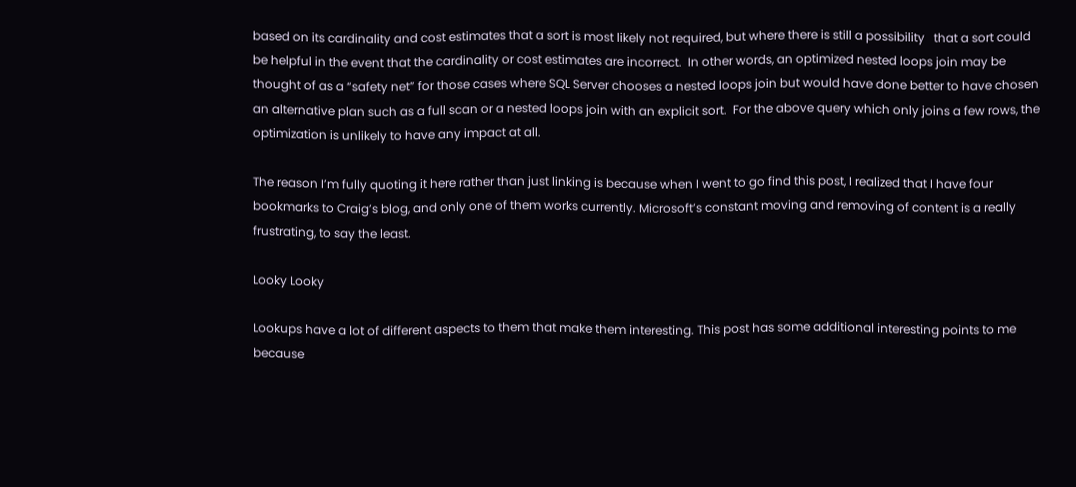based on its cardinality and cost estimates that a sort is most likely not required, but where there is still a possibility   that a sort could be helpful in the event that the cardinality or cost estimates are incorrect.  In other words, an optimized nested loops join may be thought of as a “safety net” for those cases where SQL Server chooses a nested loops join but would have done better to have chosen an alternative plan such as a full scan or a nested loops join with an explicit sort.  For the above query which only joins a few rows, the optimization is unlikely to have any impact at all.

The reason I’m fully quoting it here rather than just linking is because when I went to go find this post, I realized that I have four bookmarks to Craig’s blog, and only one of them works currently. Microsoft’s constant moving and removing of content is a really frustrating, to say the least.

Looky Looky

Lookups have a lot of different aspects to them that make them interesting. This post has some additional interesting points to me because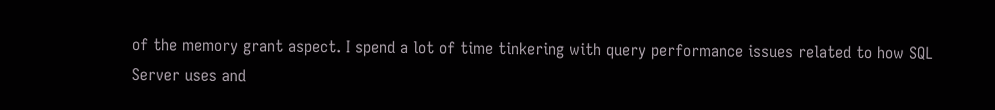of the memory grant aspect. I spend a lot of time tinkering with query performance issues related to how SQL Server uses and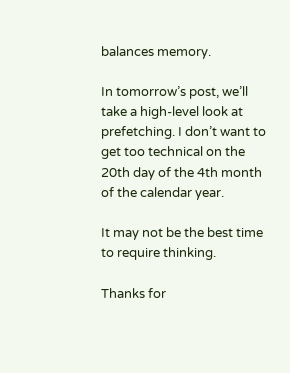balances memory.

In tomorrow’s post, we’ll take a high-level look at prefetching. I don’t want to get too technical on the 20th day of the 4th month of the calendar year.

It may not be the best time to require thinking.

Thanks for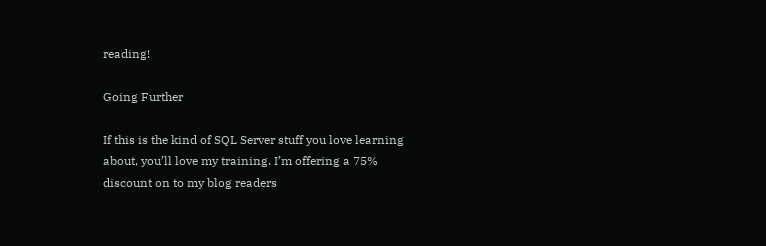reading!

Going Further

If this is the kind of SQL Server stuff you love learning about, you’ll love my training. I’m offering a 75% discount on to my blog readers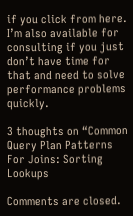if you click from here. I’m also available for consulting if you just don’t have time for that and need to solve performance problems quickly.

3 thoughts on “Common Query Plan Patterns For Joins: Sorting Lookups

Comments are closed.